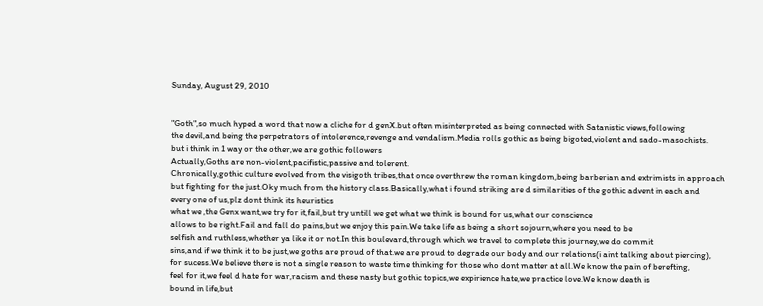Sunday, August 29, 2010


"Goth",so much hyped a word that now a cliche for d genX.but often misinterpreted as being connected with Satanistic views,following
the devil,and being the perpetrators of intolerence,revenge and vendalism.Media rolls gothic as being bigoted,violent and sado-masochists.
but i think in 1 way or the other,we are gothic followers
Actually,Goths are non-violent,pacifistic,passive and tolerent.
Chronically,gothic culture evolved from the visigoth tribes,that once overthrew the roman kingdom,being barberian and extrimists in approach
but fighting for the just.Oky much from the history class.Basically,what i found striking are d similarities of the gothic advent in each and
every one of us,plz dont think its heuristics
what we ,the Genx want,we try for it,fail,but try untill we get what we think is bound for us,what our conscience
allows to be right.Fail and fall do pains,but we enjoy this pain.We take life as being a short sojourn,where you need to be
selfish and ruthless,whether ya like it or not.In this boulevard,through which we travel to complete this journey,we do commit
sins,and if we think it to be just,we goths are proud of that.we are proud to degrade our body and our relations(i aint talking about piercing),
for sucess.We believe there is not a single reason to waste time thinking for those who dont matter at all.We know the pain of berefting,
feel for it,we feel d hate for war,racism and these nasty but gothic topics,we expirience hate,we practice love.We know death is
bound in life,but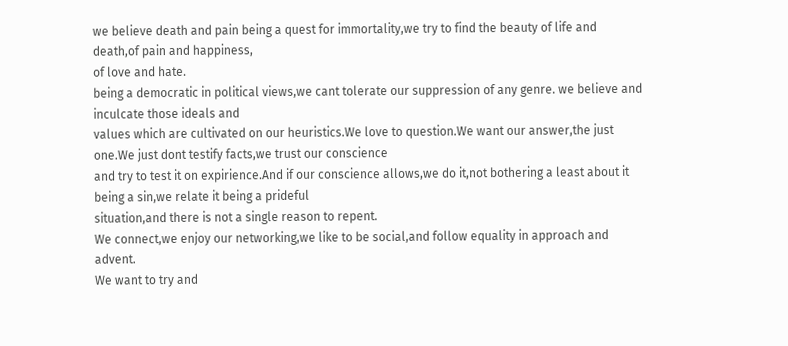we believe death and pain being a quest for immortality,we try to find the beauty of life and death,of pain and happiness,
of love and hate.
being a democratic in political views,we cant tolerate our suppression of any genre. we believe and inculcate those ideals and
values which are cultivated on our heuristics.We love to question.We want our answer,the just one.We just dont testify facts,we trust our conscience
and try to test it on expirience.And if our conscience allows,we do it,not bothering a least about it being a sin,we relate it being a prideful
situation,and there is not a single reason to repent.
We connect,we enjoy our networking,we like to be social,and follow equality in approach and advent.
We want to try and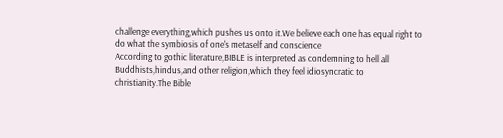challenge everything,which pushes us onto it.We believe each one has equal right to do what the symbiosis of one's metaself and conscience
According to gothic literature,BIBLE is interpreted as condemning to hell all Buddhists,hindus,and other religion,which they feel idiosyncratic to
christianity.The Bible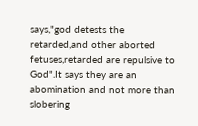says,"god detests the retarded,and other aborted fetuses,retarded are repulsive to God".It says they are an abomination and not more than
slobering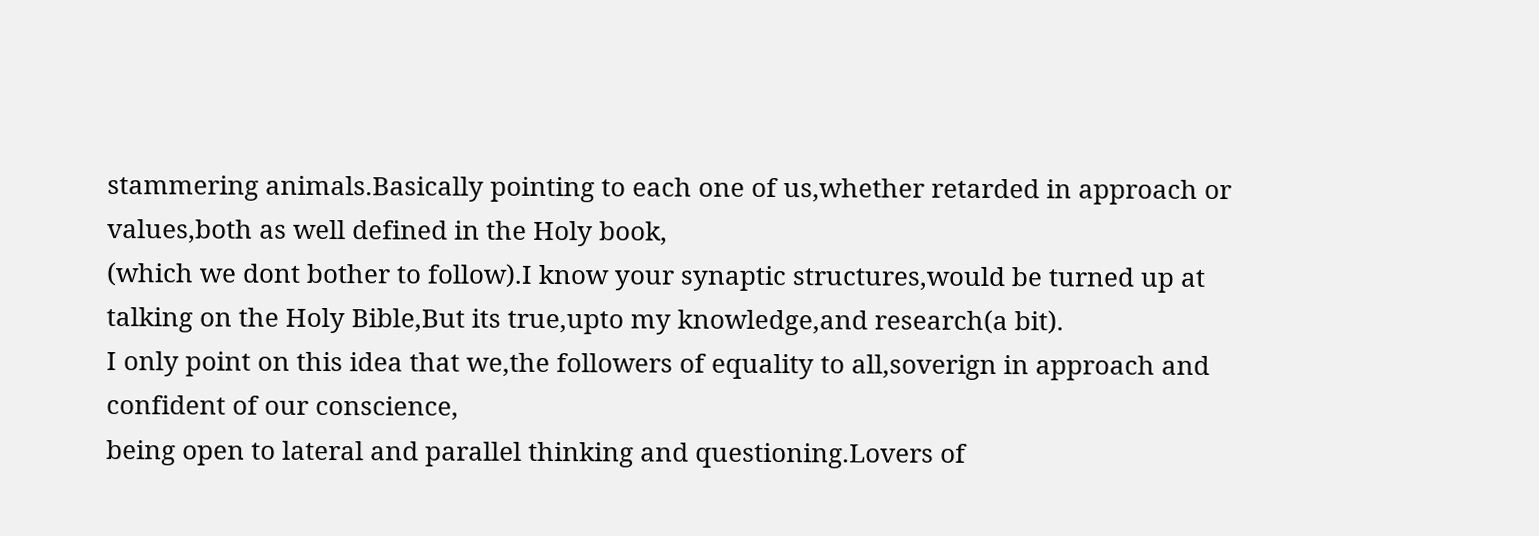stammering animals.Basically pointing to each one of us,whether retarded in approach or values,both as well defined in the Holy book,
(which we dont bother to follow).I know your synaptic structures,would be turned up at talking on the Holy Bible,But its true,upto my knowledge,and research(a bit).
I only point on this idea that we,the followers of equality to all,soverign in approach and confident of our conscience,
being open to lateral and parallel thinking and questioning.Lovers of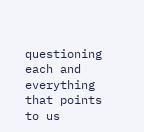questioning each and everything that points to us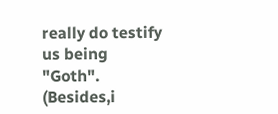really do testify us being "Goth".
(Besides,i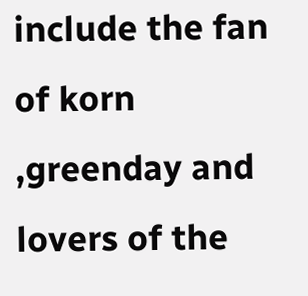include the fan of korn ,greenday and lovers of the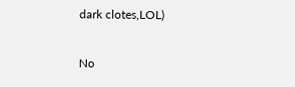dark clotes,LOL)

No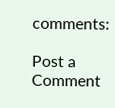comments:

Post a Comment